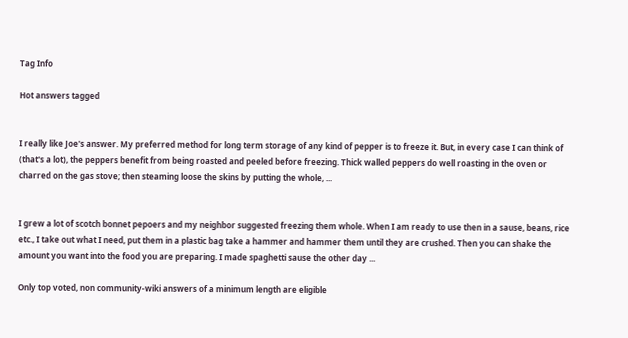Tag Info

Hot answers tagged


I really like Joe's answer. My preferred method for long term storage of any kind of pepper is to freeze it. But, in every case I can think of (that's a lot), the peppers benefit from being roasted and peeled before freezing. Thick walled peppers do well roasting in the oven or charred on the gas stove; then steaming loose the skins by putting the whole, ...


I grew a lot of scotch bonnet pepoers and my neighbor suggested freezing them whole. When I am ready to use then in a sause, beans, rice etc., I take out what I need, put them in a plastic bag take a hammer and hammer them until they are crushed. Then you can shake the amount you want into the food you are preparing. I made spaghetti sause the other day ...

Only top voted, non community-wiki answers of a minimum length are eligible